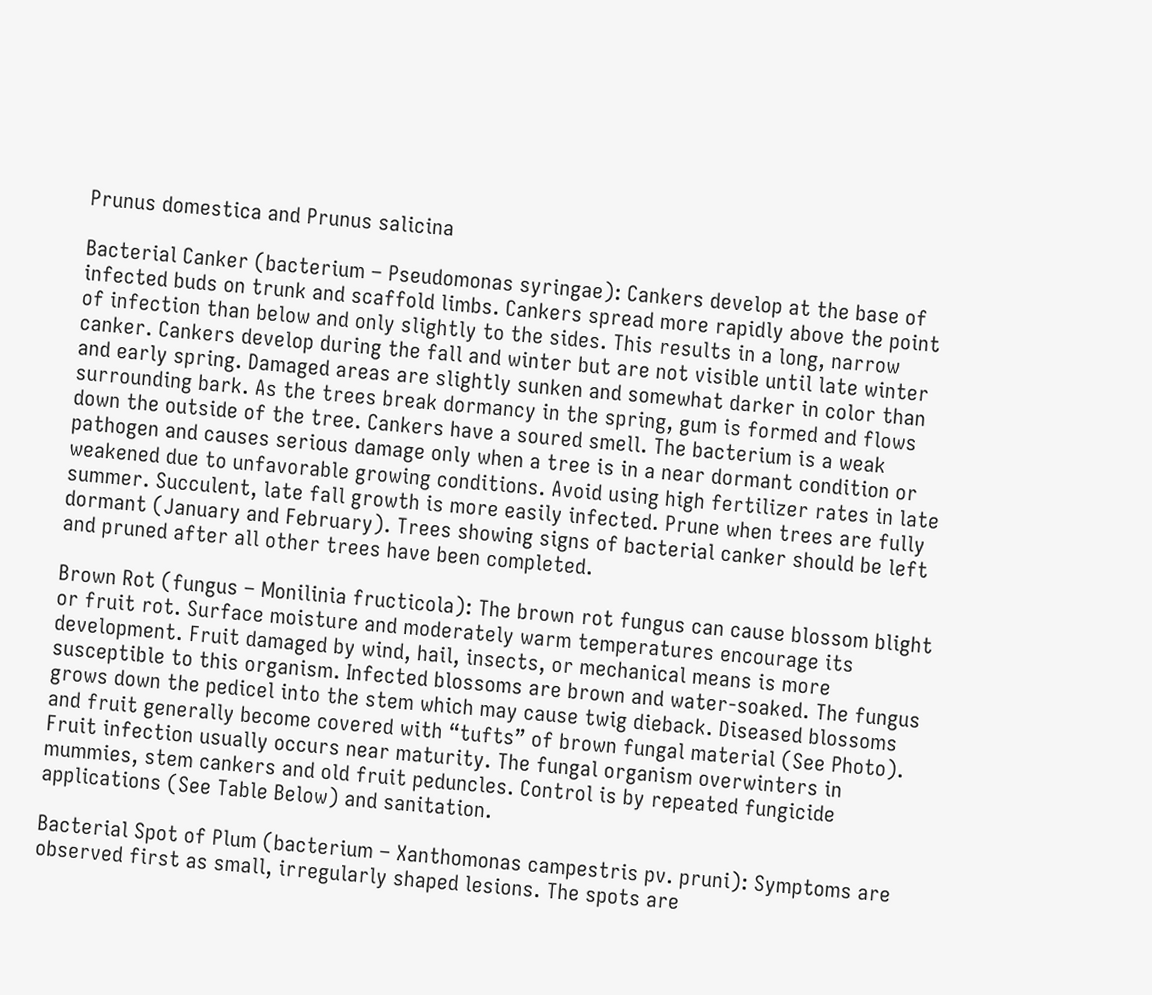Prunus domestica and Prunus salicina

Bacterial Canker (bacterium – Pseudomonas syringae): Cankers develop at the base of infected buds on trunk and scaffold limbs. Cankers spread more rapidly above the point of infection than below and only slightly to the sides. This results in a long, narrow canker. Cankers develop during the fall and winter but are not visible until late winter and early spring. Damaged areas are slightly sunken and somewhat darker in color than surrounding bark. As the trees break dormancy in the spring, gum is formed and flows down the outside of the tree. Cankers have a soured smell. The bacterium is a weak pathogen and causes serious damage only when a tree is in a near dormant condition or weakened due to unfavorable growing conditions. Avoid using high fertilizer rates in late summer. Succulent, late fall growth is more easily infected. Prune when trees are fully dormant (January and February). Trees showing signs of bacterial canker should be left and pruned after all other trees have been completed.

Brown Rot (fungus – Monilinia fructicola): The brown rot fungus can cause blossom blight or fruit rot. Surface moisture and moderately warm temperatures encourage its development. Fruit damaged by wind, hail, insects, or mechanical means is more susceptible to this organism. Infected blossoms are brown and water-soaked. The fungus grows down the pedicel into the stem which may cause twig dieback. Diseased blossoms and fruit generally become covered with “tufts” of brown fungal material (See Photo). Fruit infection usually occurs near maturity. The fungal organism overwinters in mummies, stem cankers and old fruit peduncles. Control is by repeated fungicide applications (See Table Below) and sanitation.

Bacterial Spot of Plum (bacterium – Xanthomonas campestris pv. pruni): Symptoms are observed first as small, irregularly shaped lesions. The spots are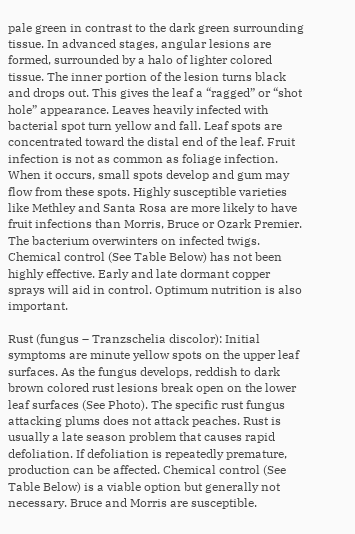pale green in contrast to the dark green surrounding tissue. In advanced stages, angular lesions are formed, surrounded by a halo of lighter colored tissue. The inner portion of the lesion turns black and drops out. This gives the leaf a “ragged” or “shot hole” appearance. Leaves heavily infected with bacterial spot turn yellow and fall. Leaf spots are concentrated toward the distal end of the leaf. Fruit infection is not as common as foliage infection. When it occurs, small spots develop and gum may flow from these spots. Highly susceptible varieties like Methley and Santa Rosa are more likely to have fruit infections than Morris, Bruce or Ozark Premier. The bacterium overwinters on infected twigs. Chemical control (See Table Below) has not been highly effective. Early and late dormant copper sprays will aid in control. Optimum nutrition is also important.

Rust (fungus – Tranzschelia discolor): Initial symptoms are minute yellow spots on the upper leaf surfaces. As the fungus develops, reddish to dark brown colored rust lesions break open on the lower leaf surfaces (See Photo). The specific rust fungus attacking plums does not attack peaches. Rust is usually a late season problem that causes rapid defoliation. If defoliation is repeatedly premature, production can be affected. Chemical control (See Table Below) is a viable option but generally not necessary. Bruce and Morris are susceptible.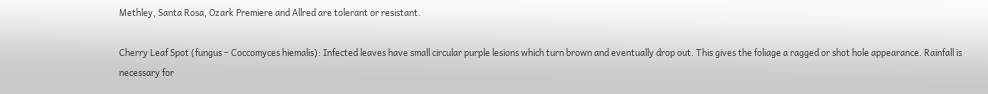Methley, Santa Rosa, Ozark Premiere and Allred are tolerant or resistant.

Cherry Leaf Spot (fungus – Coccomyces hiemalis): Infected leaves have small circular purple lesions which turn brown and eventually drop out. This gives the foliage a ragged or shot hole appearance. Rainfall is necessary for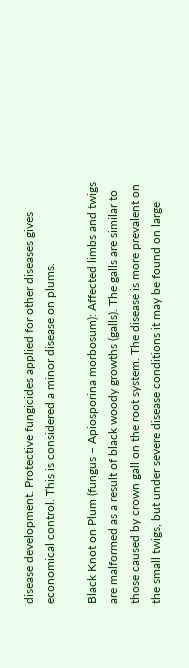disease development. Protective fungicides applied for other diseases gives economical control. This is considered a minor disease on plums.

Black Knot on Plum (fungus – Apiosporina morbosum): Affected limbs and twigs are malformed as a result of black woody growths (galls). The galls are similar to those caused by crown gall on the root system. The disease is more prevalent on the small twigs, but under severe disease conditions it may be found on large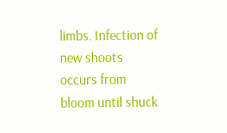limbs. Infection of new shoots occurs from bloom until shuck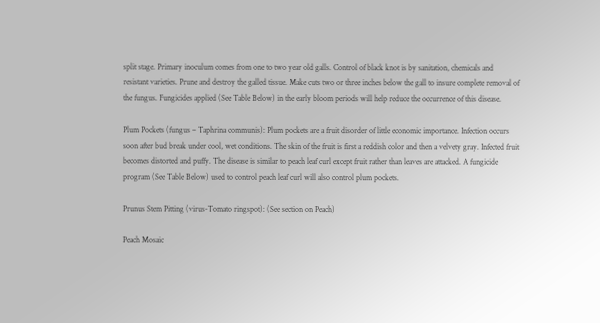split stage. Primary inoculum comes from one to two year old galls. Control of black knot is by sanitation, chemicals and resistant varieties. Prune and destroy the galled tissue. Make cuts two or three inches below the gall to insure complete removal of the fungus. Fungicides applied (See Table Below) in the early bloom periods will help reduce the occurrence of this disease.

Plum Pockets (fungus – Taphrina communis): Plum pockets are a fruit disorder of little economic importance. Infection occurs soon after bud break under cool, wet conditions. The skin of the fruit is first a reddish color and then a velvety gray. Infected fruit becomes distorted and puffy. The disease is similar to peach leaf curl except fruit rather than leaves are attacked. A fungicide program (See Table Below) used to control peach leaf curl will also control plum pockets.

Prunus Stem Pitting (virus-Tomato ringspot): (See section on Peach)

Peach Mosaic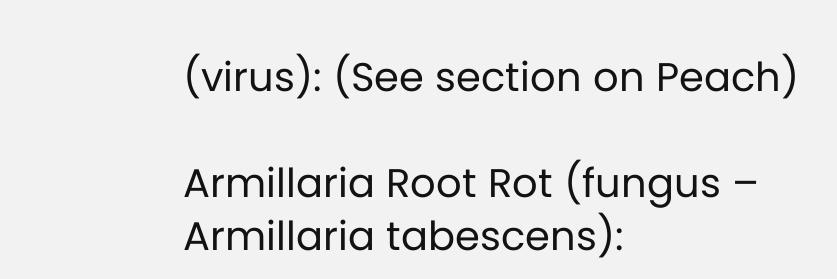(virus): (See section on Peach)

Armillaria Root Rot (fungus – Armillaria tabescens):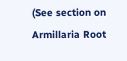(See section on Armillaria Root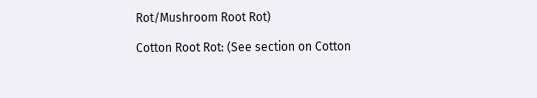Rot/Mushroom Root Rot)

Cotton Root Rot: (See section on Cotton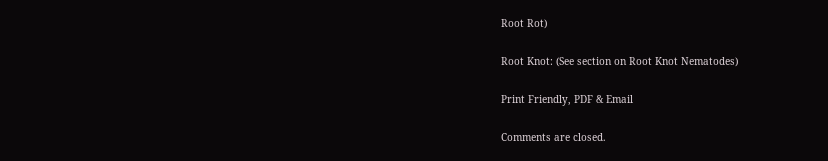Root Rot)

Root Knot: (See section on Root Knot Nematodes)

Print Friendly, PDF & Email

Comments are closed.